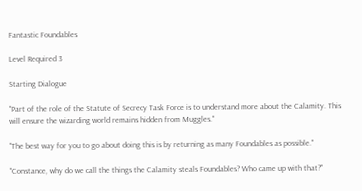Fantastic Foundables

Level Required 3

Starting Dialogue

"Part of the role of the Statute of Secrecy Task Force is to understand more about the Calamity. This will ensure the wizarding world remains hidden from Muggles."

"The best way for you to go about doing this is by returning as many Foundables as possible."

"Constance, why do we call the things the Calamity steals Foundables? Who came up with that?"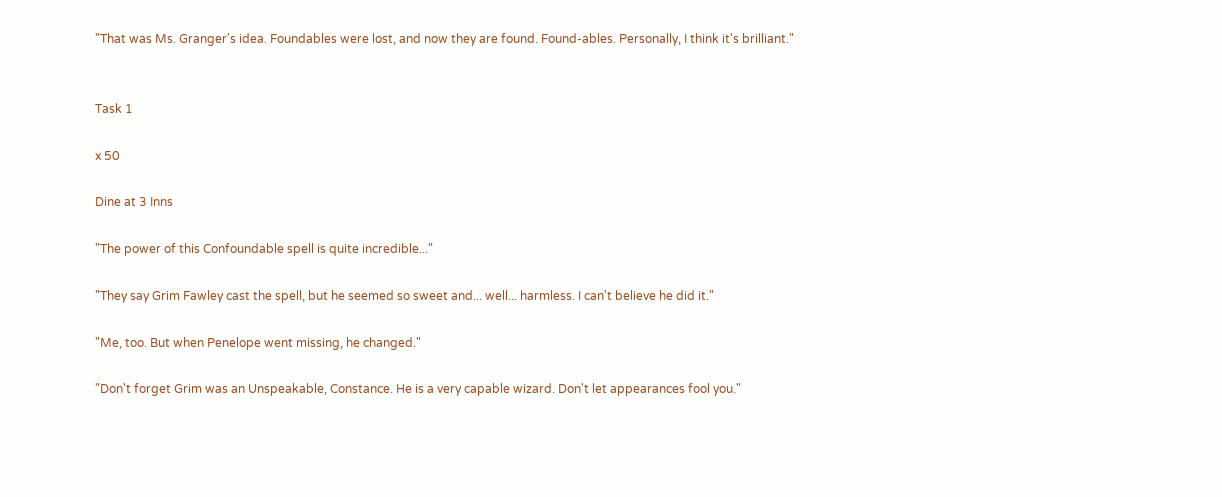"That was Ms. Granger's idea. Foundables were lost, and now they are found. Found-ables. Personally, I think it's brilliant."


Task 1

x 50

Dine at 3 Inns

"The power of this Confoundable spell is quite incredible..."

"They say Grim Fawley cast the spell, but he seemed so sweet and... well... harmless. I can't believe he did it."

"Me, too. But when Penelope went missing, he changed."

"Don't forget Grim was an Unspeakable, Constance. He is a very capable wizard. Don't let appearances fool you."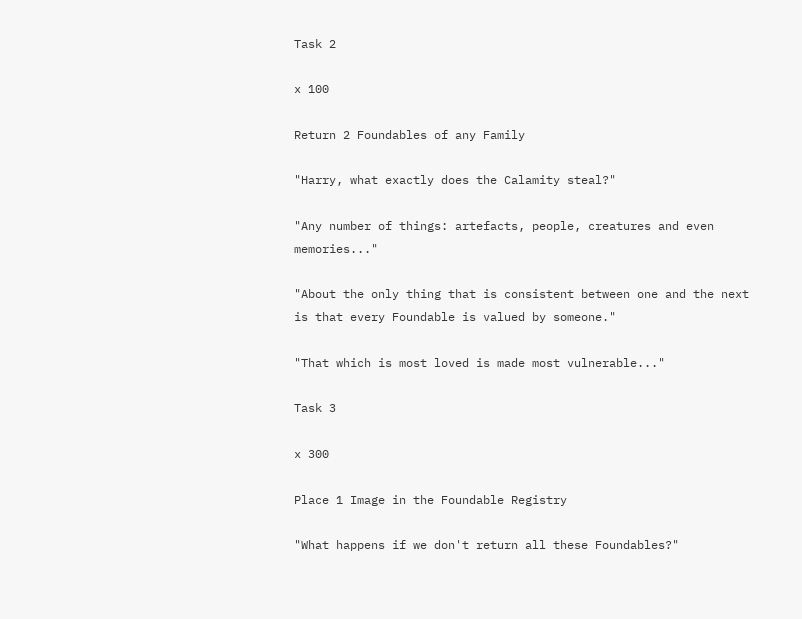Task 2

x 100

Return 2 Foundables of any Family

"Harry, what exactly does the Calamity steal?"

"Any number of things: artefacts, people, creatures and even memories..."

"About the only thing that is consistent between one and the next is that every Foundable is valued by someone."

"That which is most loved is made most vulnerable..."

Task 3

x 300

Place 1 Image in the Foundable Registry

"What happens if we don't return all these Foundables?"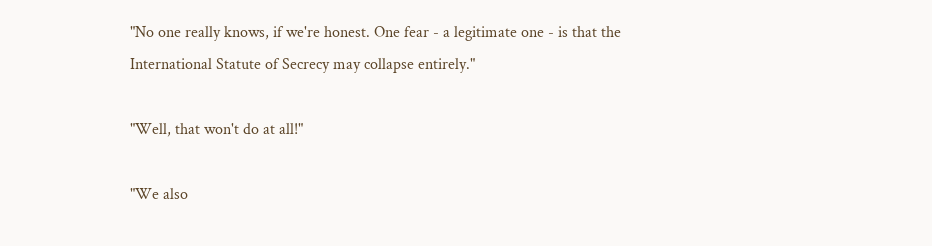"No one really knows, if we're honest. One fear - a legitimate one - is that the International Statute of Secrecy may collapse entirely."

"Well, that won't do at all!"

"We also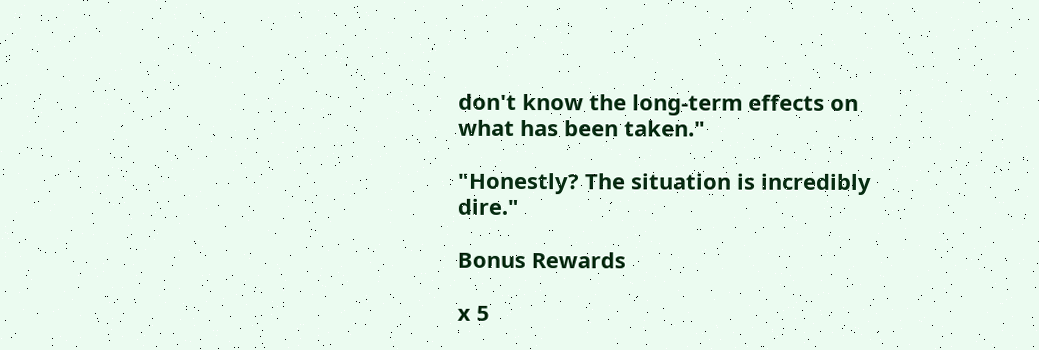don't know the long-term effects on what has been taken."

"Honestly? The situation is incredibly dire."

Bonus Rewards

x 5